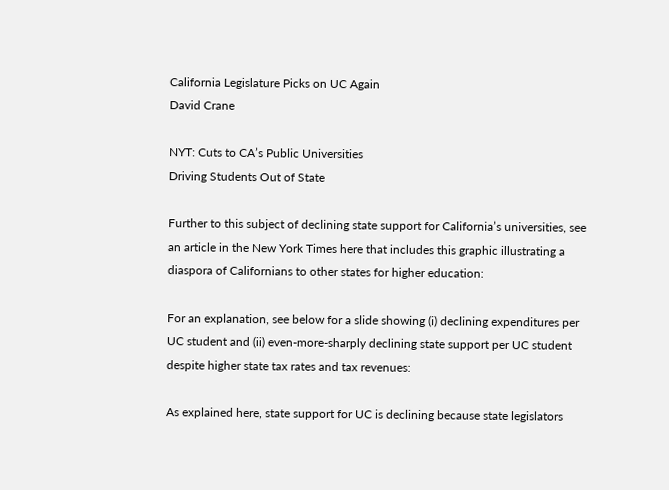California Legislature Picks on UC Again
David Crane

NYT: Cuts to CA’s Public Universities
Driving Students Out of State

Further to this subject of declining state support for California’s universities, see an article in the New York Times here that includes this graphic illustrating a diaspora of Californians to other states for higher education:

For an explanation, see below for a slide showing (i) declining expenditures per UC student and (ii) even-more-sharply declining state support per UC student despite higher state tax rates and tax revenues:

As explained here, state support for UC is declining because state legislators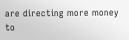are directing more money to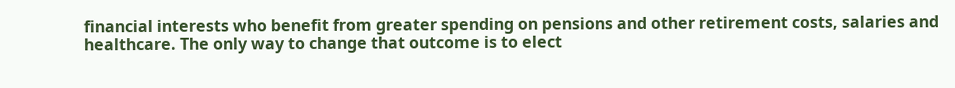financial interests who benefit from greater spending on pensions and other retirement costs, salaries and healthcare. The only way to change that outcome is to elect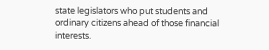state legislators who put students and ordinary citizens ahead of those financial interests.